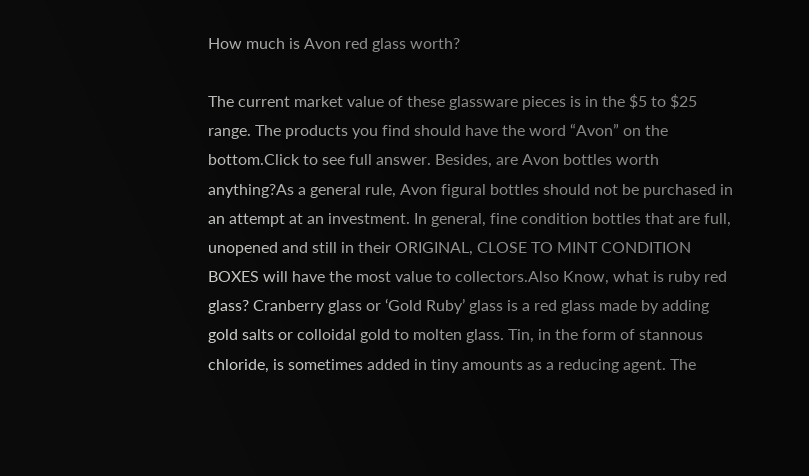How much is Avon red glass worth?

The current market value of these glassware pieces is in the $5 to $25 range. The products you find should have the word “Avon” on the bottom.Click to see full answer. Besides, are Avon bottles worth anything?As a general rule, Avon figural bottles should not be purchased in an attempt at an investment. In general, fine condition bottles that are full, unopened and still in their ORIGINAL, CLOSE TO MINT CONDITION BOXES will have the most value to collectors.Also Know, what is ruby red glass? Cranberry glass or ‘Gold Ruby’ glass is a red glass made by adding gold salts or colloidal gold to molten glass. Tin, in the form of stannous chloride, is sometimes added in tiny amounts as a reducing agent. The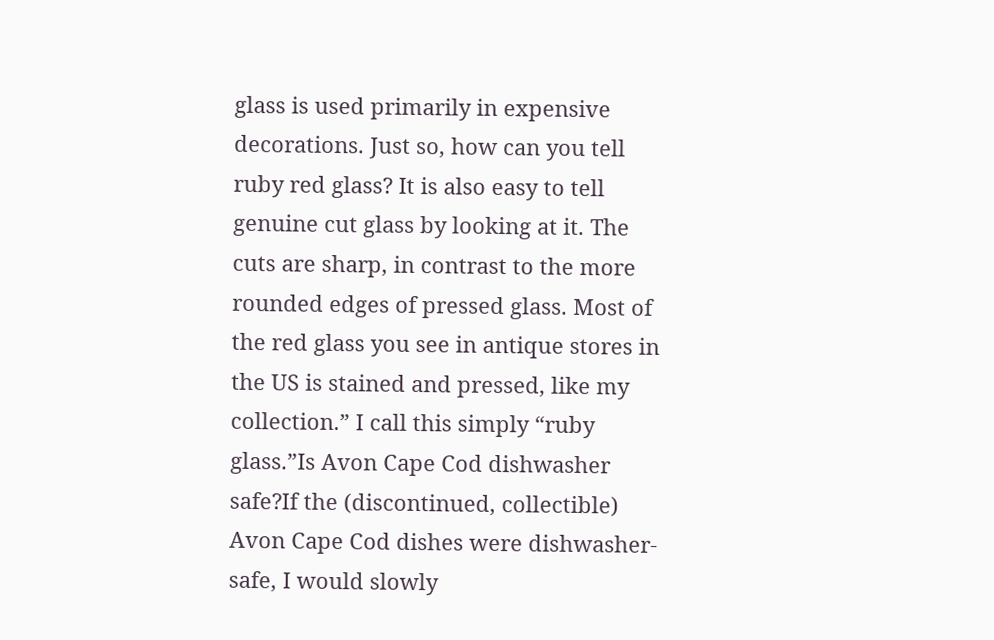glass is used primarily in expensive decorations. Just so, how can you tell ruby red glass? It is also easy to tell genuine cut glass by looking at it. The cuts are sharp, in contrast to the more rounded edges of pressed glass. Most of the red glass you see in antique stores in the US is stained and pressed, like my collection.” I call this simply “ruby glass.”Is Avon Cape Cod dishwasher safe?If the (discontinued, collectible) Avon Cape Cod dishes were dishwasher-safe, I would slowly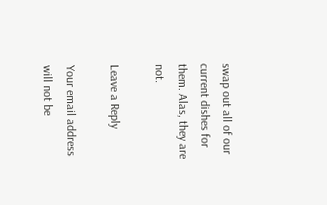swap out all of our current dishes for them. Alas, they are not.

Leave a Reply

Your email address will not be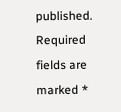published. Required fields are marked *